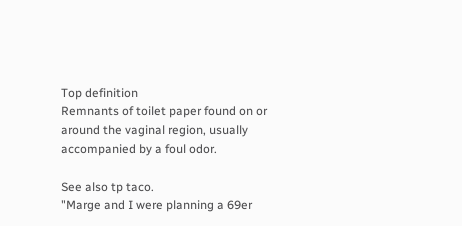Top definition
Remnants of toilet paper found on or around the vaginal region, usually accompanied by a foul odor.

See also tp taco.
"Marge and I were planning a 69er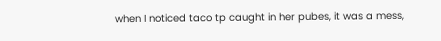when I noticed taco tp caught in her pubes, it was a mess,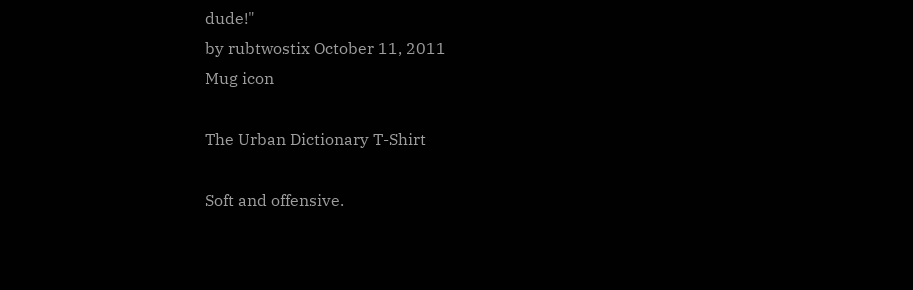dude!"
by rubtwostix October 11, 2011
Mug icon

The Urban Dictionary T-Shirt

Soft and offensive.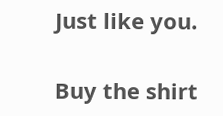Just like you.

Buy the shirt